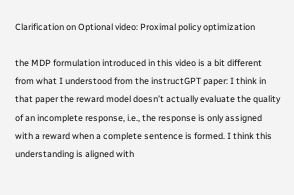Clarification on Optional video: Proximal policy optimization

the MDP formulation introduced in this video is a bit different from what I understood from the instructGPT paper: I think in that paper the reward model doesn’t actually evaluate the quality of an incomplete response, i.e., the response is only assigned with a reward when a complete sentence is formed. I think this understanding is aligned with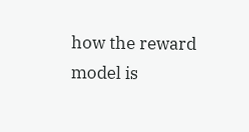how the reward model is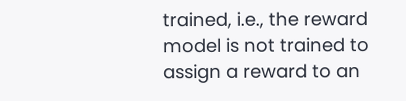trained, i.e., the reward model is not trained to assign a reward to an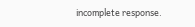incomplete response.